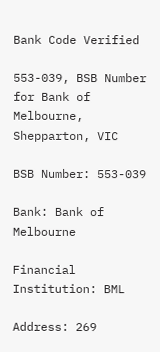Bank Code Verified

553-039, BSB Number for Bank of Melbourne, Shepparton, VIC

BSB Number: 553-039

Bank: Bank of Melbourne

Financial Institution: BML

Address: 269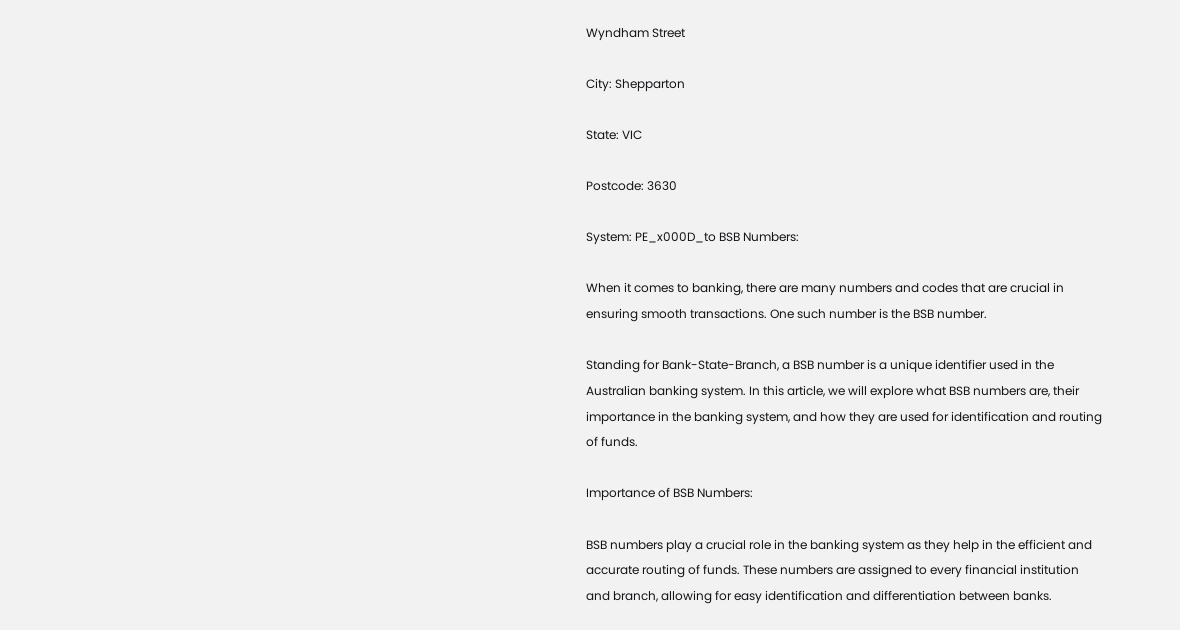Wyndham Street

City: Shepparton

State: VIC

Postcode: 3630

System: PE_x000D_to BSB Numbers:

When it comes to banking, there are many numbers and codes that are crucial in ensuring smooth transactions. One such number is the BSB number.

Standing for Bank-State-Branch, a BSB number is a unique identifier used in the Australian banking system. In this article, we will explore what BSB numbers are, their importance in the banking system, and how they are used for identification and routing of funds.

Importance of BSB Numbers:

BSB numbers play a crucial role in the banking system as they help in the efficient and accurate routing of funds. These numbers are assigned to every financial institution and branch, allowing for easy identification and differentiation between banks.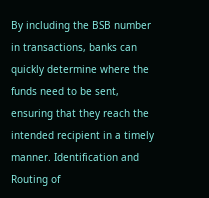By including the BSB number in transactions, banks can quickly determine where the funds need to be sent, ensuring that they reach the intended recipient in a timely manner. Identification and Routing of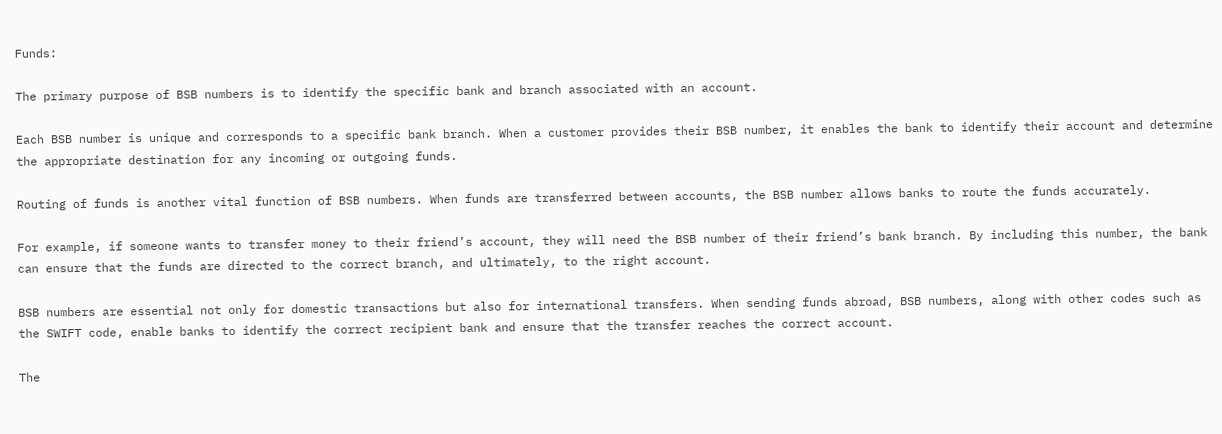Funds:

The primary purpose of BSB numbers is to identify the specific bank and branch associated with an account.

Each BSB number is unique and corresponds to a specific bank branch. When a customer provides their BSB number, it enables the bank to identify their account and determine the appropriate destination for any incoming or outgoing funds.

Routing of funds is another vital function of BSB numbers. When funds are transferred between accounts, the BSB number allows banks to route the funds accurately.

For example, if someone wants to transfer money to their friend’s account, they will need the BSB number of their friend’s bank branch. By including this number, the bank can ensure that the funds are directed to the correct branch, and ultimately, to the right account.

BSB numbers are essential not only for domestic transactions but also for international transfers. When sending funds abroad, BSB numbers, along with other codes such as the SWIFT code, enable banks to identify the correct recipient bank and ensure that the transfer reaches the correct account.

The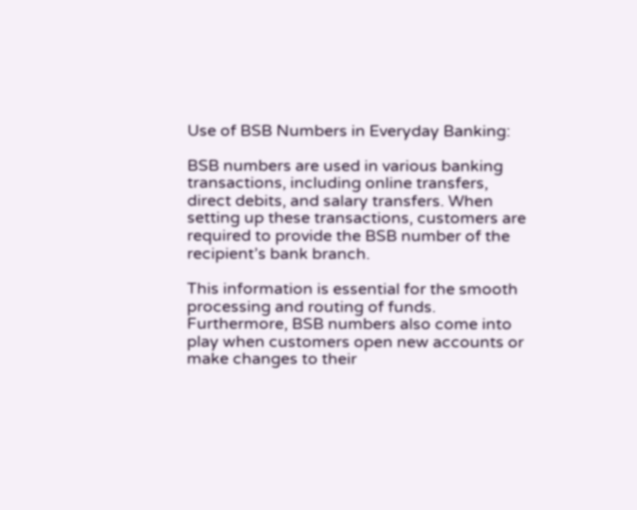Use of BSB Numbers in Everyday Banking:

BSB numbers are used in various banking transactions, including online transfers, direct debits, and salary transfers. When setting up these transactions, customers are required to provide the BSB number of the recipient’s bank branch.

This information is essential for the smooth processing and routing of funds. Furthermore, BSB numbers also come into play when customers open new accounts or make changes to their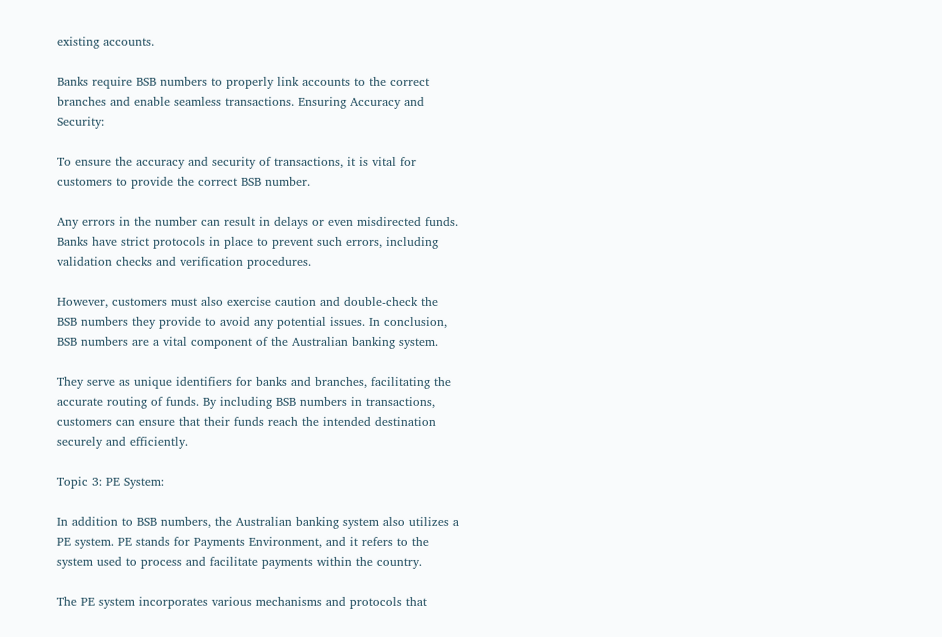existing accounts.

Banks require BSB numbers to properly link accounts to the correct branches and enable seamless transactions. Ensuring Accuracy and Security:

To ensure the accuracy and security of transactions, it is vital for customers to provide the correct BSB number.

Any errors in the number can result in delays or even misdirected funds. Banks have strict protocols in place to prevent such errors, including validation checks and verification procedures.

However, customers must also exercise caution and double-check the BSB numbers they provide to avoid any potential issues. In conclusion, BSB numbers are a vital component of the Australian banking system.

They serve as unique identifiers for banks and branches, facilitating the accurate routing of funds. By including BSB numbers in transactions, customers can ensure that their funds reach the intended destination securely and efficiently.

Topic 3: PE System:

In addition to BSB numbers, the Australian banking system also utilizes a PE system. PE stands for Payments Environment, and it refers to the system used to process and facilitate payments within the country.

The PE system incorporates various mechanisms and protocols that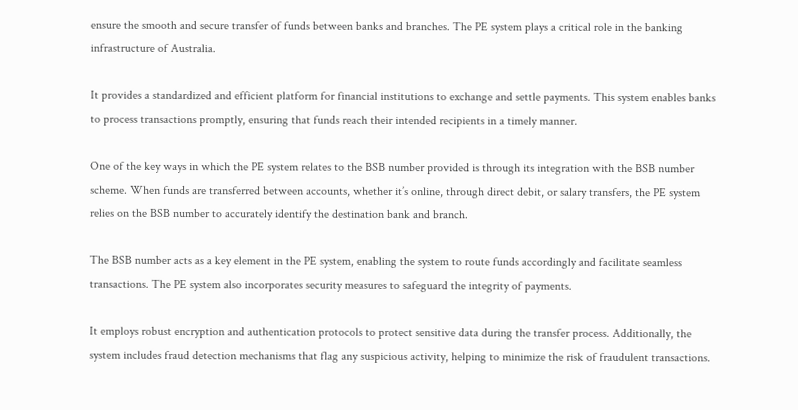ensure the smooth and secure transfer of funds between banks and branches. The PE system plays a critical role in the banking infrastructure of Australia.

It provides a standardized and efficient platform for financial institutions to exchange and settle payments. This system enables banks to process transactions promptly, ensuring that funds reach their intended recipients in a timely manner.

One of the key ways in which the PE system relates to the BSB number provided is through its integration with the BSB number scheme. When funds are transferred between accounts, whether it’s online, through direct debit, or salary transfers, the PE system relies on the BSB number to accurately identify the destination bank and branch.

The BSB number acts as a key element in the PE system, enabling the system to route funds accordingly and facilitate seamless transactions. The PE system also incorporates security measures to safeguard the integrity of payments.

It employs robust encryption and authentication protocols to protect sensitive data during the transfer process. Additionally, the system includes fraud detection mechanisms that flag any suspicious activity, helping to minimize the risk of fraudulent transactions.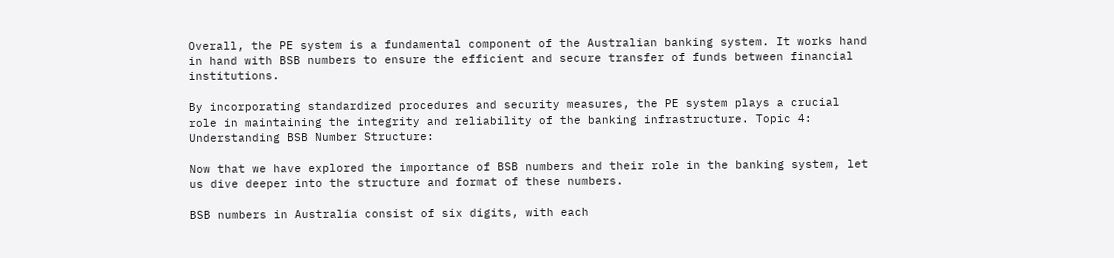Overall, the PE system is a fundamental component of the Australian banking system. It works hand in hand with BSB numbers to ensure the efficient and secure transfer of funds between financial institutions.

By incorporating standardized procedures and security measures, the PE system plays a crucial role in maintaining the integrity and reliability of the banking infrastructure. Topic 4: Understanding BSB Number Structure:

Now that we have explored the importance of BSB numbers and their role in the banking system, let us dive deeper into the structure and format of these numbers.

BSB numbers in Australia consist of six digits, with each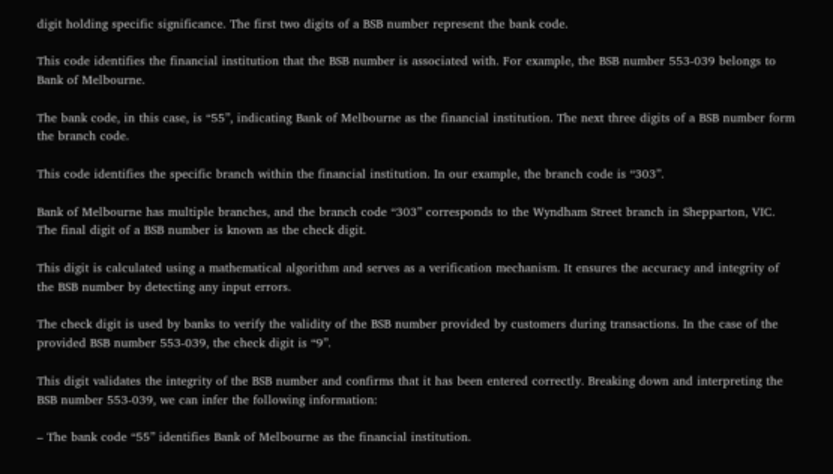digit holding specific significance. The first two digits of a BSB number represent the bank code.

This code identifies the financial institution that the BSB number is associated with. For example, the BSB number 553-039 belongs to Bank of Melbourne.

The bank code, in this case, is “55”, indicating Bank of Melbourne as the financial institution. The next three digits of a BSB number form the branch code.

This code identifies the specific branch within the financial institution. In our example, the branch code is “303”.

Bank of Melbourne has multiple branches, and the branch code “303” corresponds to the Wyndham Street branch in Shepparton, VIC. The final digit of a BSB number is known as the check digit.

This digit is calculated using a mathematical algorithm and serves as a verification mechanism. It ensures the accuracy and integrity of the BSB number by detecting any input errors.

The check digit is used by banks to verify the validity of the BSB number provided by customers during transactions. In the case of the provided BSB number 553-039, the check digit is “9”.

This digit validates the integrity of the BSB number and confirms that it has been entered correctly. Breaking down and interpreting the BSB number 553-039, we can infer the following information:

– The bank code “55” identifies Bank of Melbourne as the financial institution.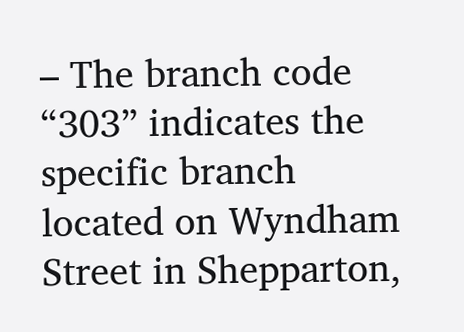– The branch code “303” indicates the specific branch located on Wyndham Street in Shepparton,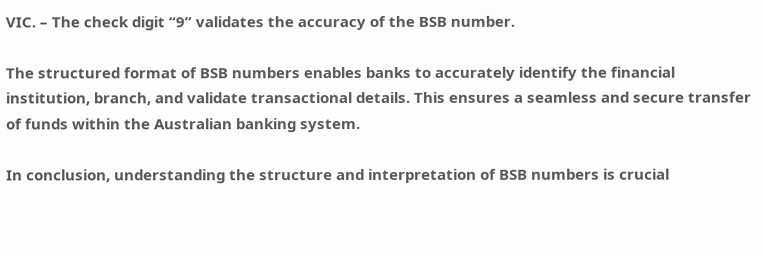VIC. – The check digit “9” validates the accuracy of the BSB number.

The structured format of BSB numbers enables banks to accurately identify the financial institution, branch, and validate transactional details. This ensures a seamless and secure transfer of funds within the Australian banking system.

In conclusion, understanding the structure and interpretation of BSB numbers is crucial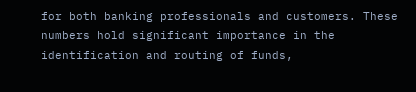for both banking professionals and customers. These numbers hold significant importance in the identification and routing of funds,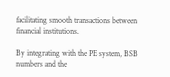facilitating smooth transactions between financial institutions.

By integrating with the PE system, BSB numbers and the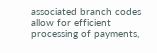associated branch codes allow for efficient processing of payments,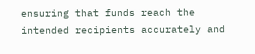ensuring that funds reach the intended recipients accurately and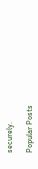securely.

Popular Posts